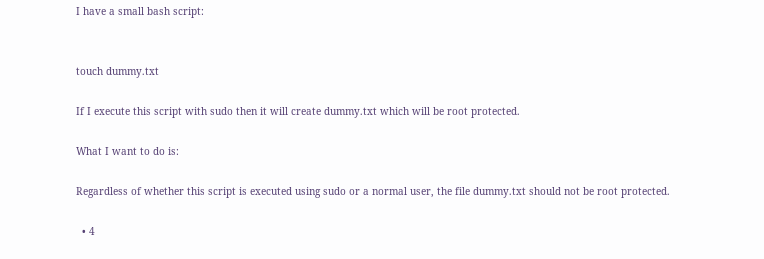I have a small bash script:


touch dummy.txt

If I execute this script with sudo then it will create dummy.txt which will be root protected.

What I want to do is:

Regardless of whether this script is executed using sudo or a normal user, the file dummy.txt should not be root protected.

  • 4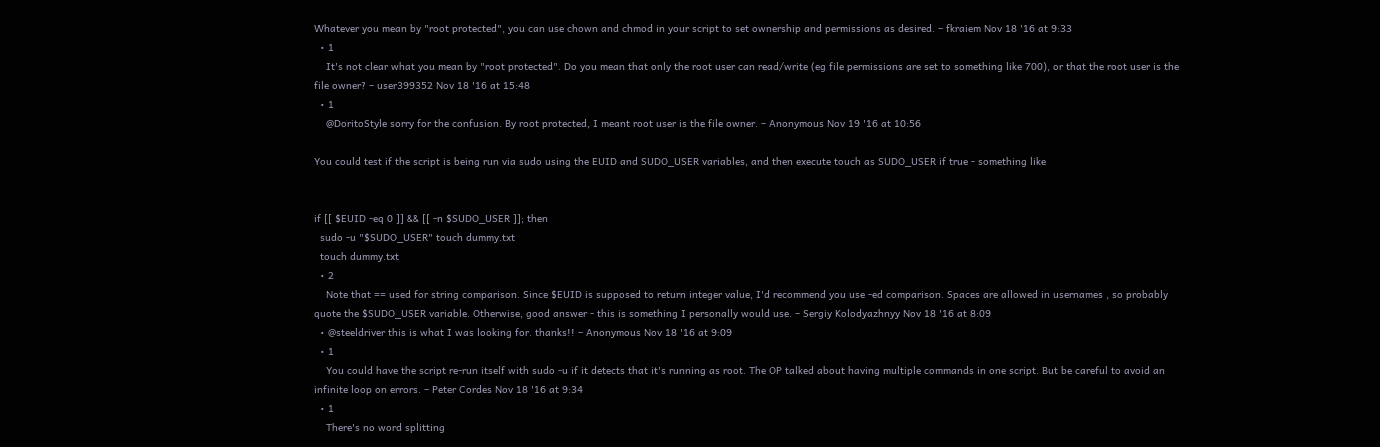Whatever you mean by "root protected", you can use chown and chmod in your script to set ownership and permissions as desired. – fkraiem Nov 18 '16 at 9:33
  • 1
    It's not clear what you mean by "root protected". Do you mean that only the root user can read/write (eg file permissions are set to something like 700), or that the root user is the file owner? – user399352 Nov 18 '16 at 15:48
  • 1
    @DoritoStyle sorry for the confusion. By root protected, I meant root user is the file owner. – Anonymous Nov 19 '16 at 10:56

You could test if the script is being run via sudo using the EUID and SUDO_USER variables, and then execute touch as SUDO_USER if true - something like


if [[ $EUID -eq 0 ]] && [[ -n $SUDO_USER ]]; then
  sudo -u "$SUDO_USER" touch dummy.txt
  touch dummy.txt
  • 2
    Note that == used for string comparison. Since $EUID is supposed to return integer value, I'd recommend you use -ed comparison. Spaces are allowed in usernames , so probably quote the $SUDO_USER variable. Otherwise, good answer - this is something I personally would use. – Sergiy Kolodyazhnyy Nov 18 '16 at 8:09
  • @steeldriver this is what I was looking for. thanks!! – Anonymous Nov 18 '16 at 9:09
  • 1
    You could have the script re-run itself with sudo -u if it detects that it's running as root. The OP talked about having multiple commands in one script. But be careful to avoid an infinite loop on errors. – Peter Cordes Nov 18 '16 at 9:34
  • 1
    There's no word splitting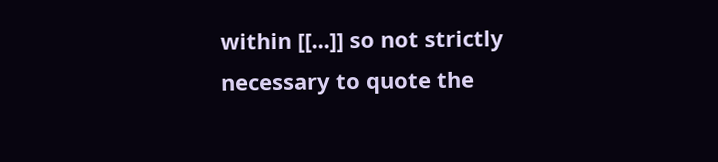within [[...]] so not strictly necessary to quote the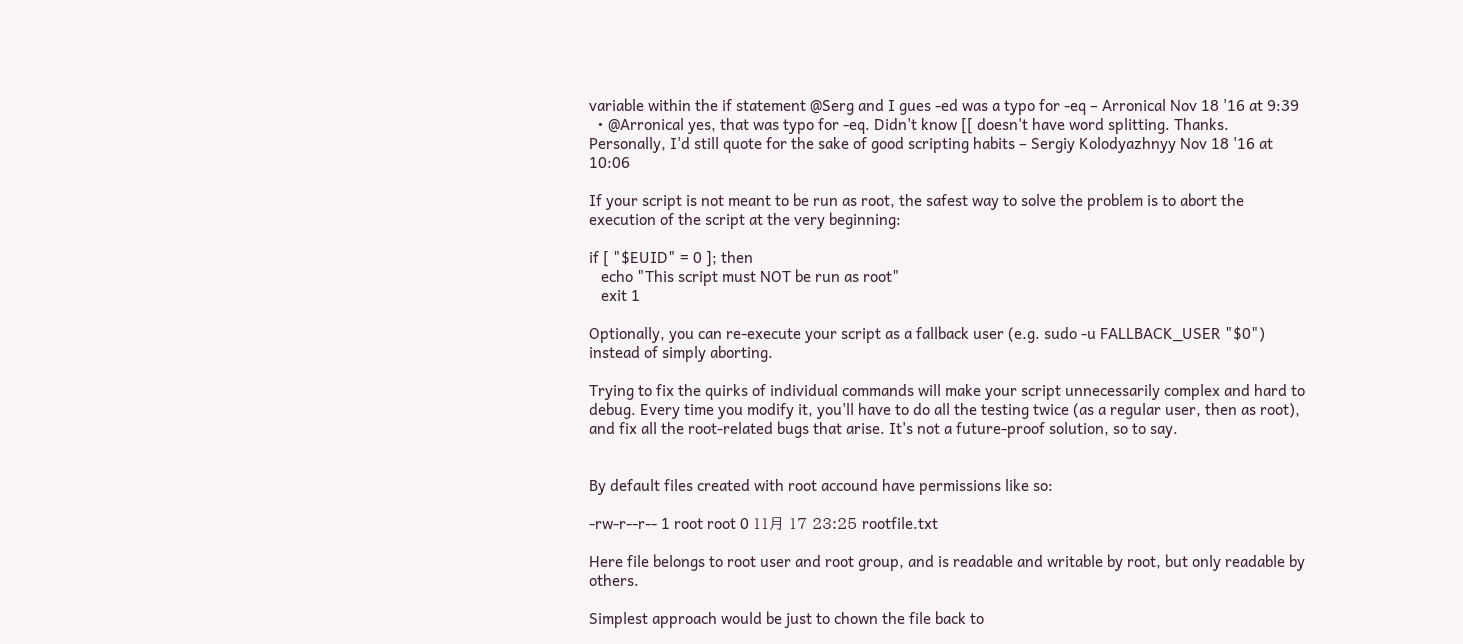variable within the if statement @Serg and I gues -ed was a typo for -eq – Arronical Nov 18 '16 at 9:39
  • @Arronical yes, that was typo for -eq. Didn't know [[ doesn't have word splitting. Thanks. Personally, I'd still quote for the sake of good scripting habits – Sergiy Kolodyazhnyy Nov 18 '16 at 10:06

If your script is not meant to be run as root, the safest way to solve the problem is to abort the execution of the script at the very beginning:

if [ "$EUID" = 0 ]; then
   echo "This script must NOT be run as root"
   exit 1

Optionally, you can re-execute your script as a fallback user (e.g. sudo -u FALLBACK_USER "$0") instead of simply aborting.

Trying to fix the quirks of individual commands will make your script unnecessarily complex and hard to debug. Every time you modify it, you'll have to do all the testing twice (as a regular user, then as root), and fix all the root-related bugs that arise. It's not a future-proof solution, so to say.


By default files created with root accound have permissions like so:

-rw-r--r-- 1 root root 0 11月 17 23:25 rootfile.txt

Here file belongs to root user and root group, and is readable and writable by root, but only readable by others.

Simplest approach would be just to chown the file back to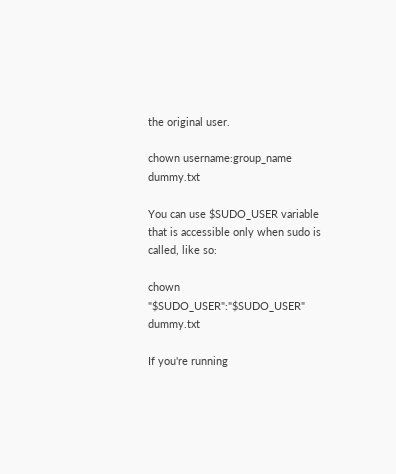the original user.

chown username:group_name dummy.txt

You can use $SUDO_USER variable that is accessible only when sudo is called, like so:

chown "$SUDO_USER":"$SUDO_USER" dummy.txt

If you're running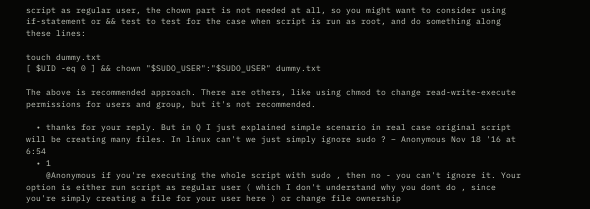script as regular user, the chown part is not needed at all, so you might want to consider using if-statement or && test to test for the case when script is run as root, and do something along these lines:

touch dummy.txt
[ $UID -eq 0 ] && chown "$SUDO_USER":"$SUDO_USER" dummy.txt

The above is recommended approach. There are others, like using chmod to change read-write-execute permissions for users and group, but it's not recommended.

  • thanks for your reply. But in Q I just explained simple scenario in real case original script will be creating many files. In linux can't we just simply ignore sudo ? – Anonymous Nov 18 '16 at 6:54
  • 1
    @Anonymous if you're executing the whole script with sudo , then no - you can't ignore it. Your option is either run script as regular user ( which I don't understand why you dont do , since you're simply creating a file for your user here ) or change file ownership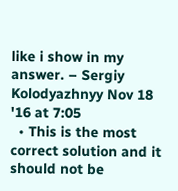like i show in my answer. – Sergiy Kolodyazhnyy Nov 18 '16 at 7:05
  • This is the most correct solution and it should not be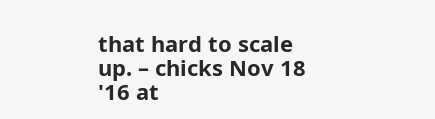that hard to scale up. – chicks Nov 18 '16 at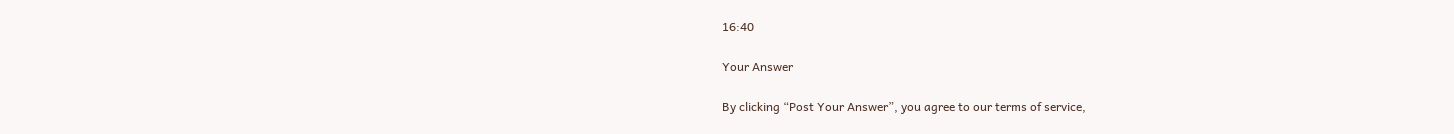16:40

Your Answer

By clicking “Post Your Answer”, you agree to our terms of service,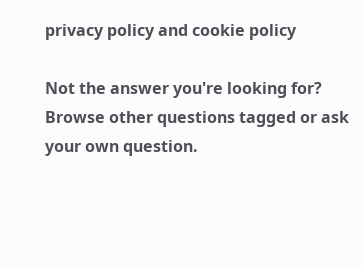privacy policy and cookie policy

Not the answer you're looking for? Browse other questions tagged or ask your own question.